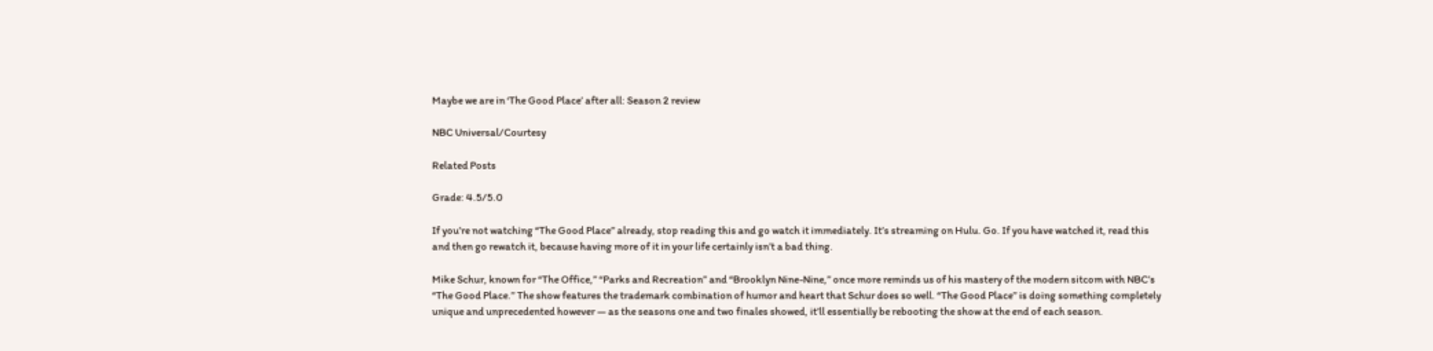Maybe we are in ‘The Good Place’ after all: Season 2 review

NBC Universal/Courtesy

Related Posts

Grade: 4.5/5.0

If you’re not watching “The Good Place” already, stop reading this and go watch it immediately. It’s streaming on Hulu. Go. If you have watched it, read this and then go rewatch it, because having more of it in your life certainly isn’t a bad thing.

Mike Schur, known for “The Office,” “Parks and Recreation” and “Brooklyn Nine-Nine,” once more reminds us of his mastery of the modern sitcom with NBC’s “The Good Place.” The show features the trademark combination of humor and heart that Schur does so well. “The Good Place” is doing something completely unique and unprecedented however — as the seasons one and two finales showed, it’ll essentially be rebooting the show at the end of each season.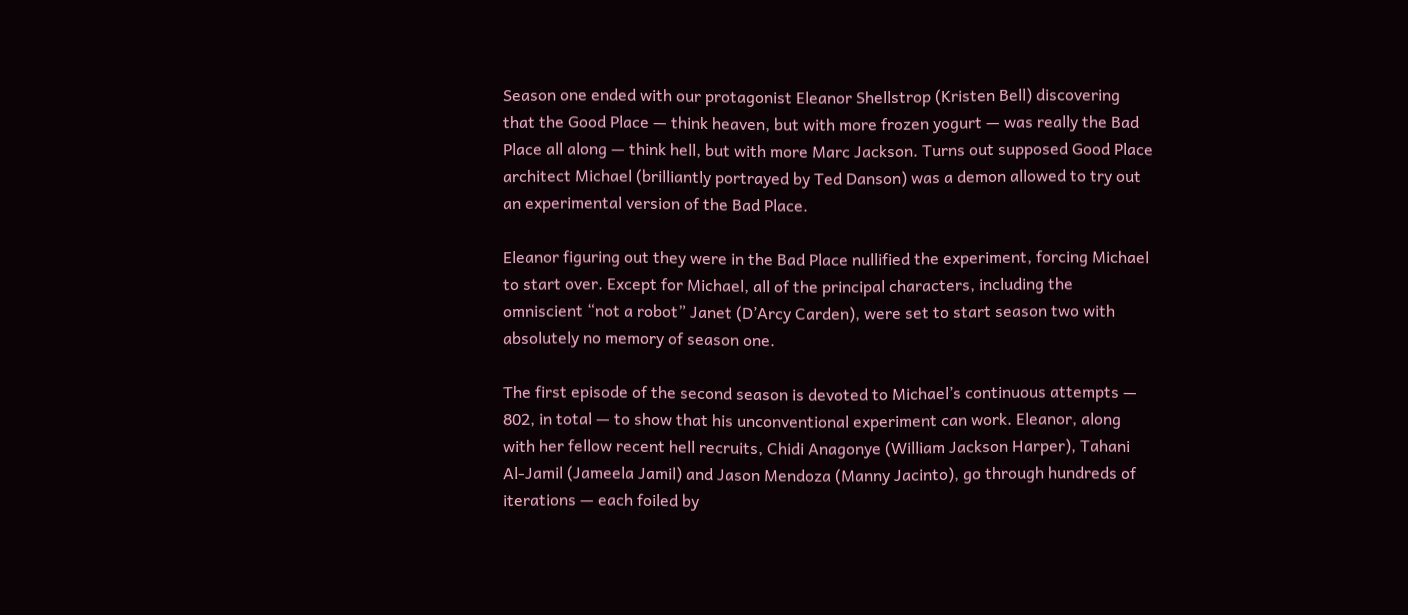Season one ended with our protagonist Eleanor Shellstrop (Kristen Bell) discovering that the Good Place — think heaven, but with more frozen yogurt — was really the Bad Place all along — think hell, but with more Marc Jackson. Turns out supposed Good Place architect Michael (brilliantly portrayed by Ted Danson) was a demon allowed to try out an experimental version of the Bad Place.

Eleanor figuring out they were in the Bad Place nullified the experiment, forcing Michael to start over. Except for Michael, all of the principal characters, including the omniscient “not a robot” Janet (D’Arcy Carden), were set to start season two with absolutely no memory of season one.

The first episode of the second season is devoted to Michael’s continuous attempts — 802, in total — to show that his unconventional experiment can work. Eleanor, along with her fellow recent hell recruits, Chidi Anagonye (William Jackson Harper), Tahani Al-Jamil (Jameela Jamil) and Jason Mendoza (Manny Jacinto), go through hundreds of iterations — each foiled by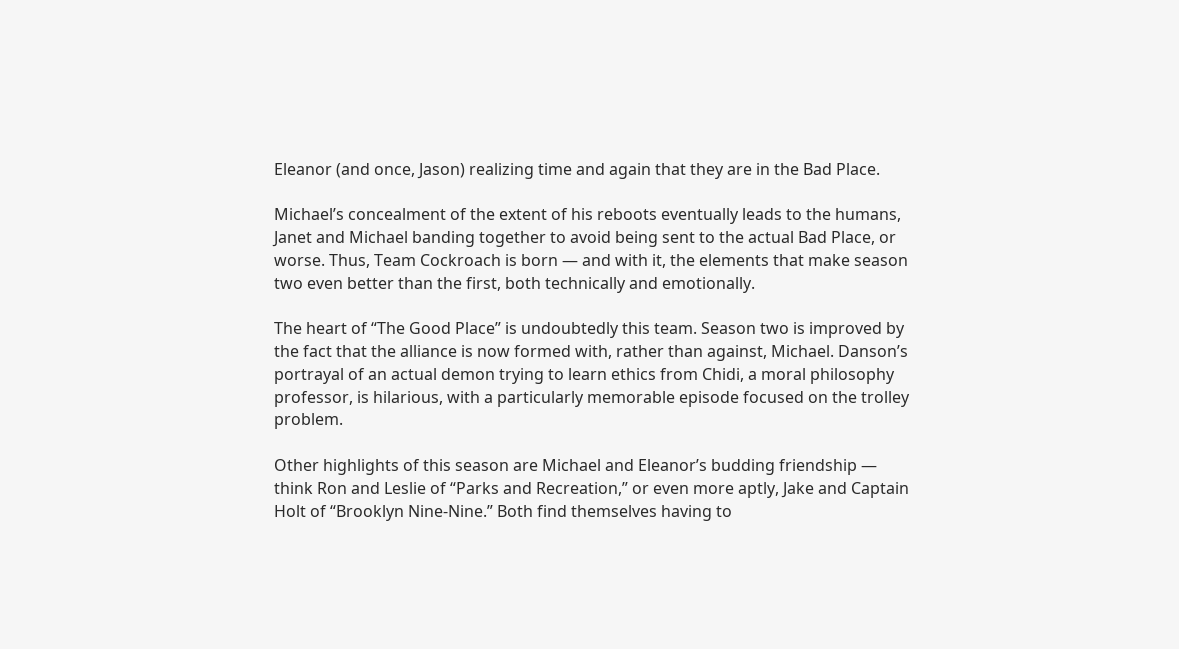Eleanor (and once, Jason) realizing time and again that they are in the Bad Place.

Michael’s concealment of the extent of his reboots eventually leads to the humans, Janet and Michael banding together to avoid being sent to the actual Bad Place, or worse. Thus, Team Cockroach is born — and with it, the elements that make season two even better than the first, both technically and emotionally.

The heart of “The Good Place” is undoubtedly this team. Season two is improved by the fact that the alliance is now formed with, rather than against, Michael. Danson’s portrayal of an actual demon trying to learn ethics from Chidi, a moral philosophy professor, is hilarious, with a particularly memorable episode focused on the trolley problem.

Other highlights of this season are Michael and Eleanor’s budding friendship — think Ron and Leslie of “Parks and Recreation,” or even more aptly, Jake and Captain Holt of “Brooklyn Nine-Nine.” Both find themselves having to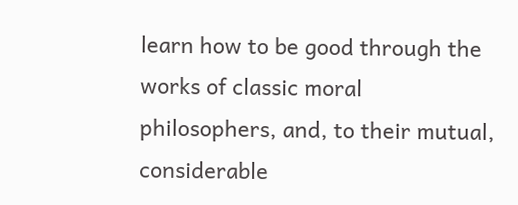learn how to be good through the works of classic moral philosophers, and, to their mutual, considerable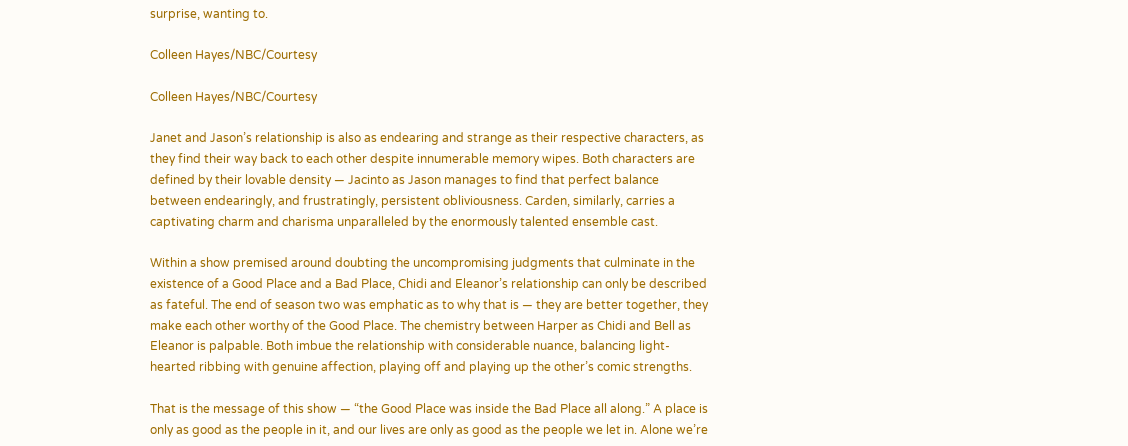surprise, wanting to.

Colleen Hayes/NBC/Courtesy

Colleen Hayes/NBC/Courtesy

Janet and Jason’s relationship is also as endearing and strange as their respective characters, as they find their way back to each other despite innumerable memory wipes. Both characters are defined by their lovable density — Jacinto as Jason manages to find that perfect balance between endearingly, and frustratingly, persistent obliviousness. Carden, similarly, carries a captivating charm and charisma unparalleled by the enormously talented ensemble cast.

Within a show premised around doubting the uncompromising judgments that culminate in the existence of a Good Place and a Bad Place, Chidi and Eleanor’s relationship can only be described as fateful. The end of season two was emphatic as to why that is — they are better together, they make each other worthy of the Good Place. The chemistry between Harper as Chidi and Bell as Eleanor is palpable. Both imbue the relationship with considerable nuance, balancing light-hearted ribbing with genuine affection, playing off and playing up the other’s comic strengths.

That is the message of this show — “the Good Place was inside the Bad Place all along.” A place is only as good as the people in it, and our lives are only as good as the people we let in. Alone we’re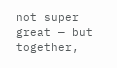not super great — but together,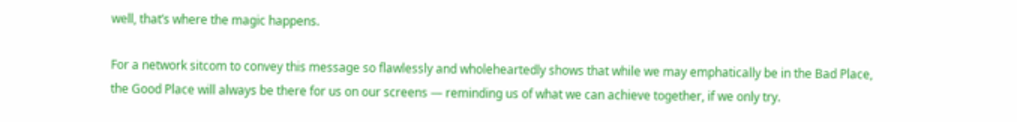well, that’s where the magic happens.

For a network sitcom to convey this message so flawlessly and wholeheartedly shows that while we may emphatically be in the Bad Place, the Good Place will always be there for us on our screens — reminding us of what we can achieve together, if we only try.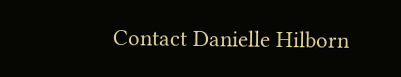Contact Danielle Hilborn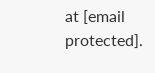at [email protected].